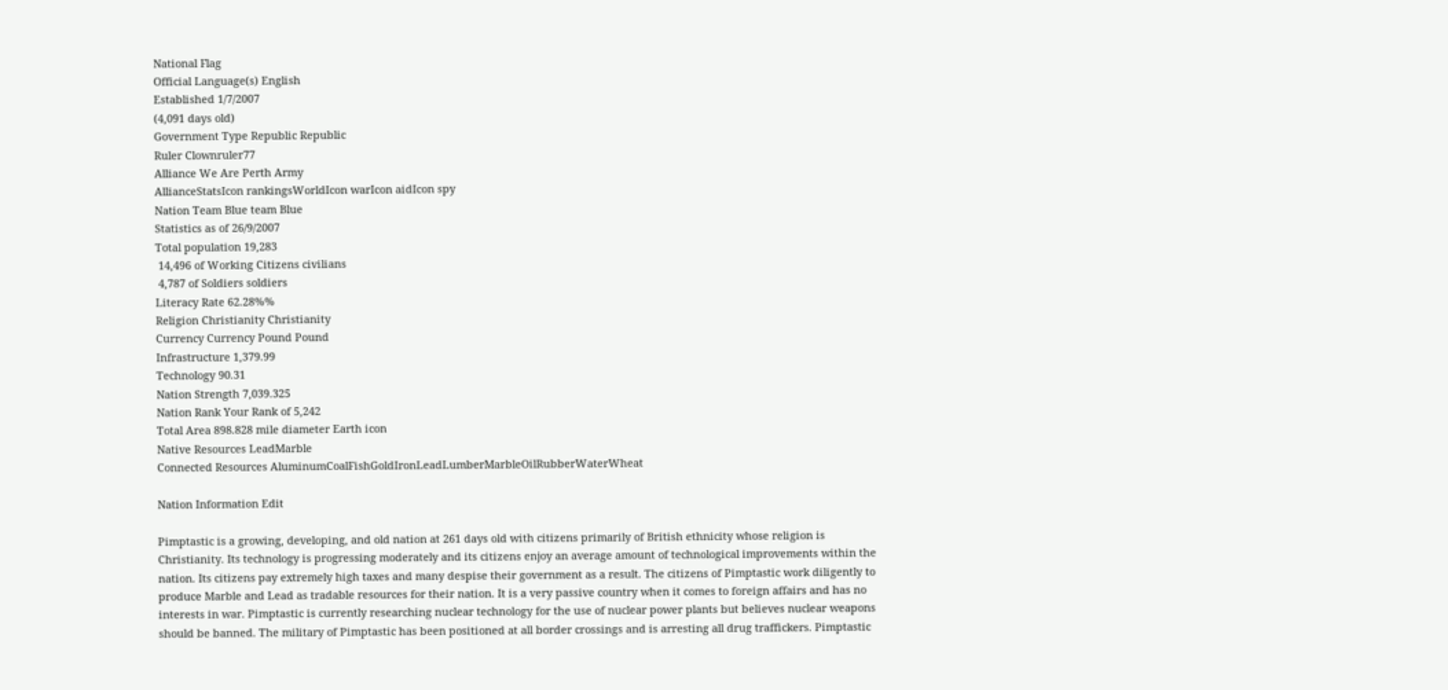National Flag
Official Language(s) English
Established 1/7/2007
(4,091 days old)
Government Type Republic Republic
Ruler Clownruler77
Alliance We Are Perth Army
AllianceStatsIcon rankingsWorldIcon warIcon aidIcon spy
Nation Team Blue team Blue
Statistics as of 26/9/2007
Total population 19,283
 14,496 of Working Citizens civilians
 4,787 of Soldiers soldiers
Literacy Rate 62.28%%
Religion Christianity Christianity
Currency Currency Pound Pound
Infrastructure 1,379.99
Technology 90.31
Nation Strength 7,039.325
Nation Rank Your Rank of 5,242
Total Area 898.828 mile diameter Earth icon
Native Resources LeadMarble
Connected Resources AluminumCoalFishGoldIronLeadLumberMarbleOilRubberWaterWheat

Nation Information Edit

Pimptastic is a growing, developing, and old nation at 261 days old with citizens primarily of British ethnicity whose religion is Christianity. Its technology is progressing moderately and its citizens enjoy an average amount of technological improvements within the nation. Its citizens pay extremely high taxes and many despise their government as a result. The citizens of Pimptastic work diligently to produce Marble and Lead as tradable resources for their nation. It is a very passive country when it comes to foreign affairs and has no interests in war. Pimptastic is currently researching nuclear technology for the use of nuclear power plants but believes nuclear weapons should be banned. The military of Pimptastic has been positioned at all border crossings and is arresting all drug traffickers. Pimptastic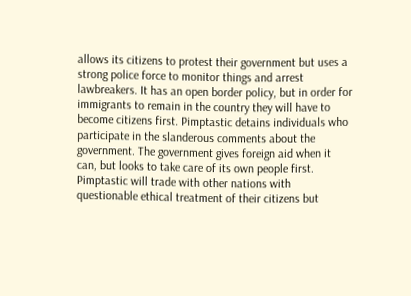allows its citizens to protest their government but uses a strong police force to monitor things and arrest lawbreakers. It has an open border policy, but in order for immigrants to remain in the country they will have to become citizens first. Pimptastic detains individuals who participate in the slanderous comments about the government. The government gives foreign aid when it can, but looks to take care of its own people first. Pimptastic will trade with other nations with questionable ethical treatment of their citizens but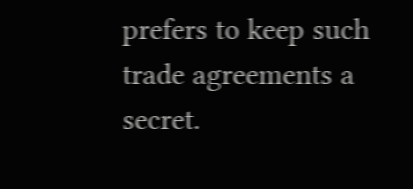prefers to keep such trade agreements a secret.